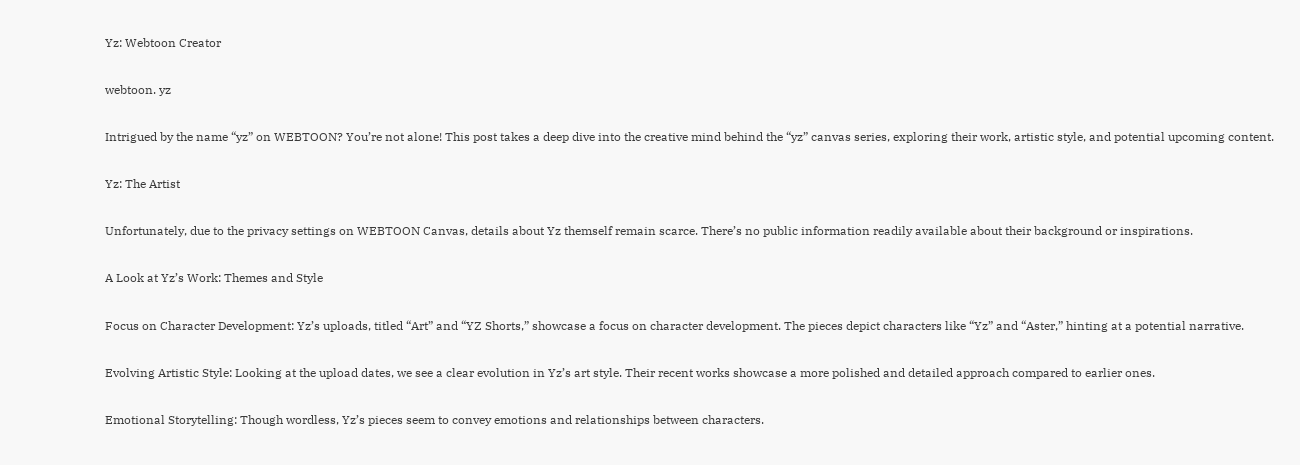Yz: Webtoon Creator

webtoon. yz

Intrigued by the name “yz” on WEBTOON? You’re not alone! This post takes a deep dive into the creative mind behind the “yz” canvas series, exploring their work, artistic style, and potential upcoming content.

Yz: The Artist

Unfortunately, due to the privacy settings on WEBTOON Canvas, details about Yz themself remain scarce. There’s no public information readily available about their background or inspirations.

A Look at Yz’s Work: Themes and Style

Focus on Character Development: Yz’s uploads, titled “Art” and “YZ Shorts,” showcase a focus on character development. The pieces depict characters like “Yz” and “Aster,” hinting at a potential narrative.

Evolving Artistic Style: Looking at the upload dates, we see a clear evolution in Yz’s art style. Their recent works showcase a more polished and detailed approach compared to earlier ones.

Emotional Storytelling: Though wordless, Yz’s pieces seem to convey emotions and relationships between characters.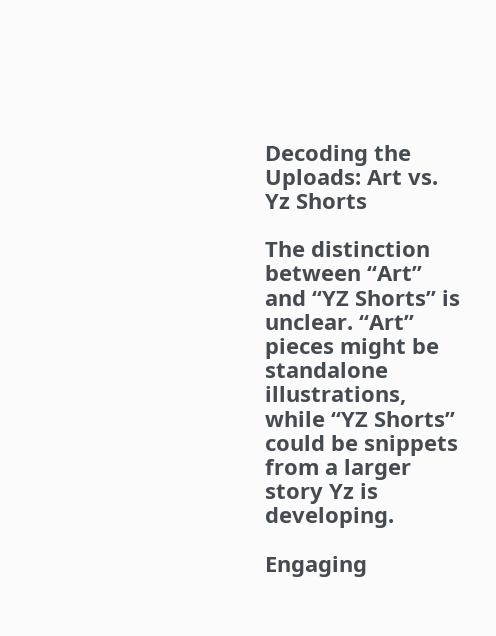Decoding the Uploads: Art vs. Yz Shorts

The distinction between “Art” and “YZ Shorts” is unclear. “Art” pieces might be standalone illustrations, while “YZ Shorts” could be snippets from a larger story Yz is developing.

Engaging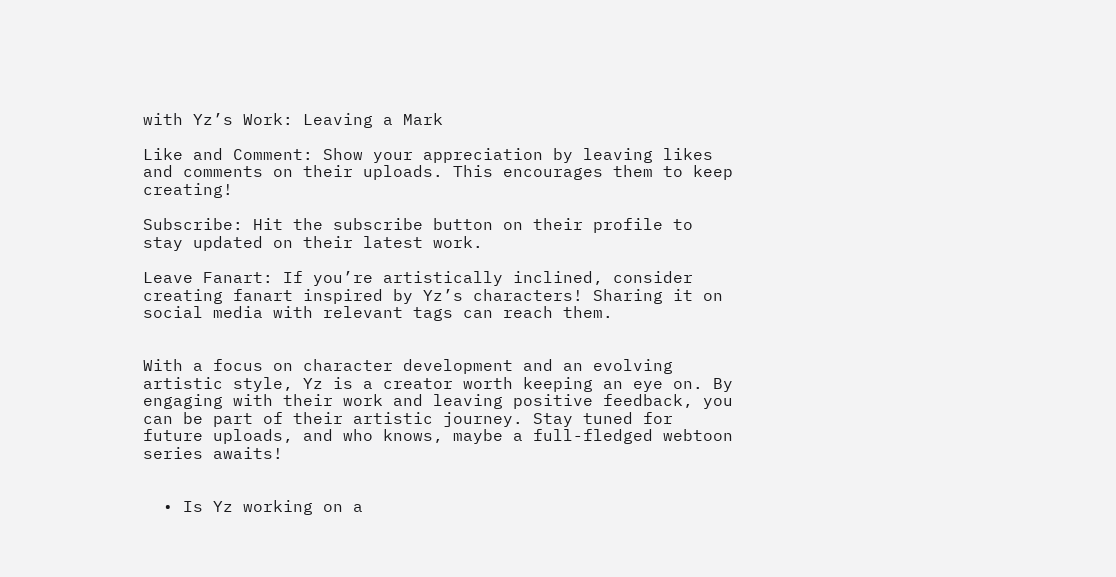with Yz’s Work: Leaving a Mark

Like and Comment: Show your appreciation by leaving likes and comments on their uploads. This encourages them to keep creating!

Subscribe: Hit the subscribe button on their profile to stay updated on their latest work.

Leave Fanart: If you’re artistically inclined, consider creating fanart inspired by Yz’s characters! Sharing it on social media with relevant tags can reach them.


With a focus on character development and an evolving artistic style, Yz is a creator worth keeping an eye on. By engaging with their work and leaving positive feedback, you can be part of their artistic journey. Stay tuned for future uploads, and who knows, maybe a full-fledged webtoon series awaits!


  • Is Yz working on a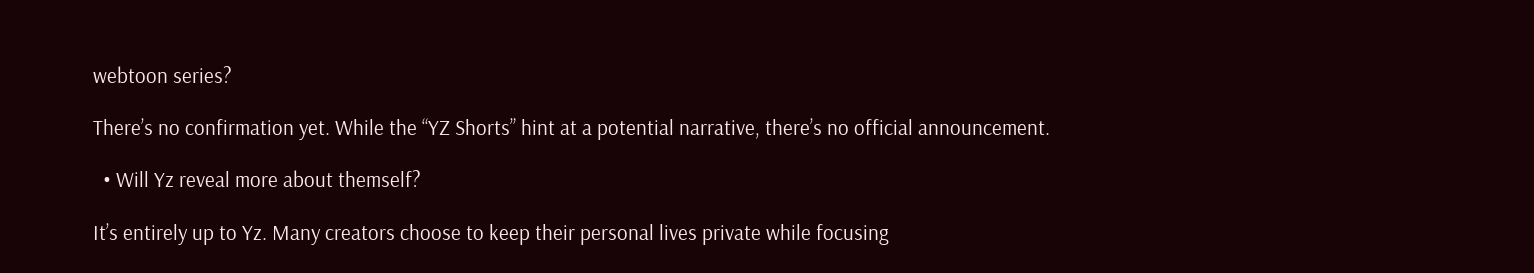webtoon series?

There’s no confirmation yet. While the “YZ Shorts” hint at a potential narrative, there’s no official announcement.

  • Will Yz reveal more about themself?

It’s entirely up to Yz. Many creators choose to keep their personal lives private while focusing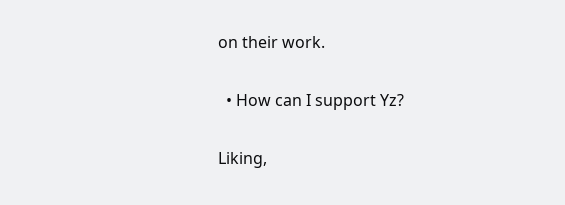on their work.

  • How can I support Yz?

Liking,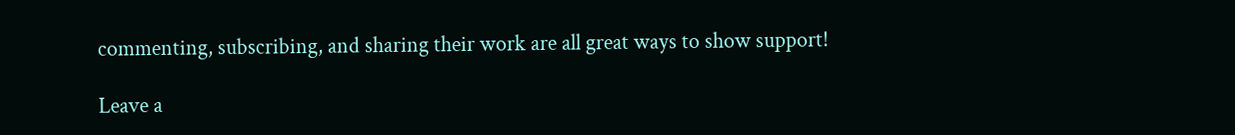commenting, subscribing, and sharing their work are all great ways to show support!

Leave a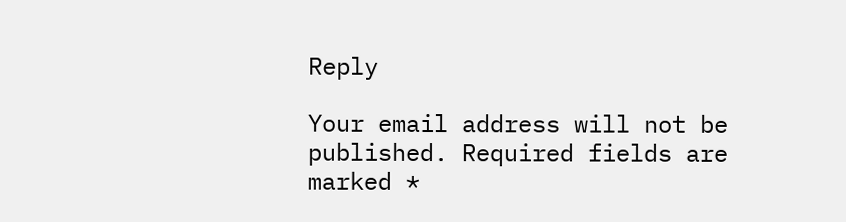Reply

Your email address will not be published. Required fields are marked *